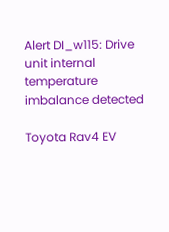Alert DI_w115: Drive unit internal temperature imbalance detected

Toyota Rav4 EV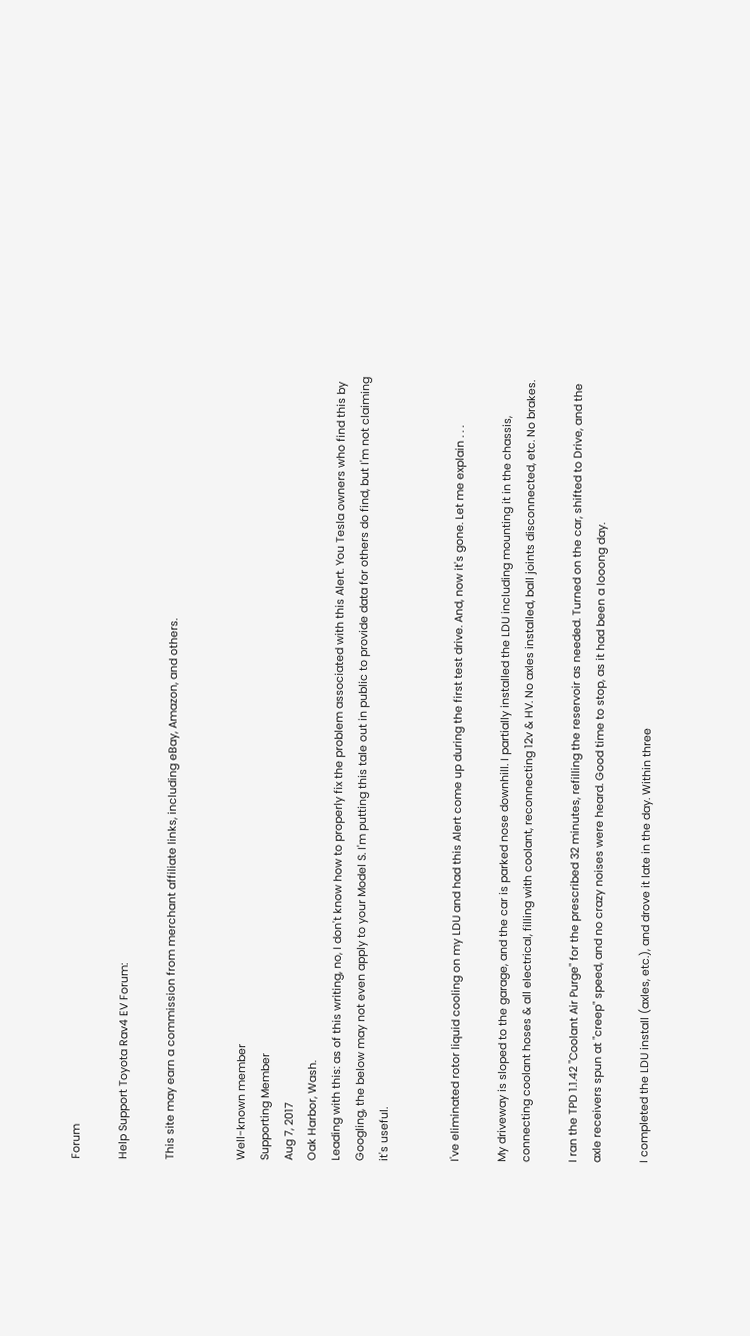Forum

Help Support Toyota Rav4 EV Forum:

This site may earn a commission from merchant affiliate links, including eBay, Amazon, and others.


Well-known member
Supporting Member
Aug 7, 2017
Oak Harbor, Wash.
Leading with this: as of this writing, no, I don't know how to properly fix the problem associated with this Alert. You Tesla owners who find this by Googling, the below may not even apply to your Model S. I'm putting this tale out in public to provide data for others do find, but I'm not claiming it's useful.


I've eliminated rotor liquid cooling on my LDU and had this Alert come up during the first test drive. And, now it's gone. Let me explain . . .

My driveway is sloped to the garage, and the car is parked nose downhill. I partially installed the LDU including mounting it in the chassis, connecting coolant hoses & all electrical, filling with coolant, reconnecting 12v & HV. No axles installed, ball joints disconnected, etc. No brakes.

I ran the TPD 1.1.42 "Coolant Air Purge" for the prescribed 32 minutes, refilling the reservoir as needed. Turned on the car, shifted to Drive, and the axle receivers spun at "creep" speed, and no crazy noises were heard. Good time to stop, as it had been a looong day.

I completed the LDU install (axles, etc.), and drove it late in the day. Within three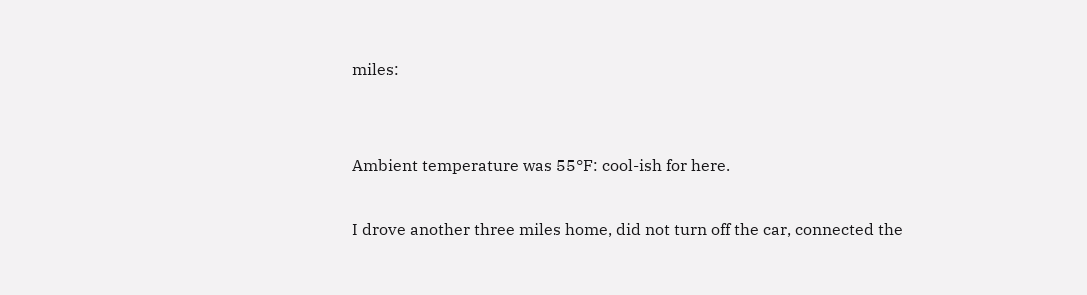miles:


Ambient temperature was 55°F: cool-ish for here.

I drove another three miles home, did not turn off the car, connected the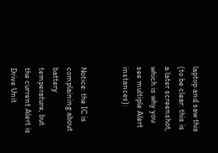laptop and saw this (to be clear: this is a later screenshot, which is why you see multiple Alert instances):


Notice: the IC is complaining about battery temperature, but the current Alert is Drive Unit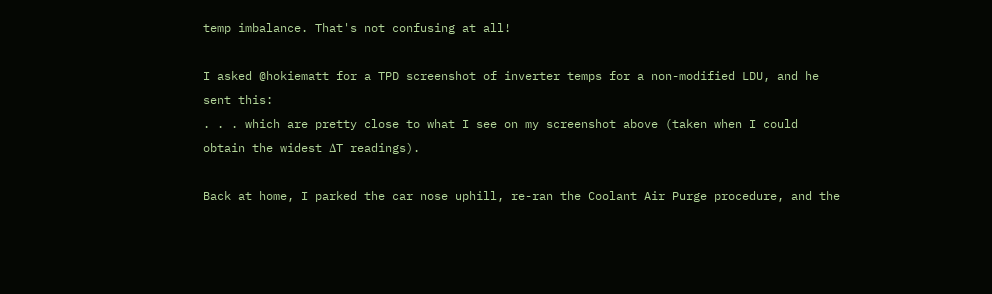temp imbalance. That's not confusing at all!

I asked @hokiematt for a TPD screenshot of inverter temps for a non-modified LDU, and he sent this:
. . . which are pretty close to what I see on my screenshot above (taken when I could obtain the widest ΔT readings).

Back at home, I parked the car nose uphill, re-ran the Coolant Air Purge procedure, and the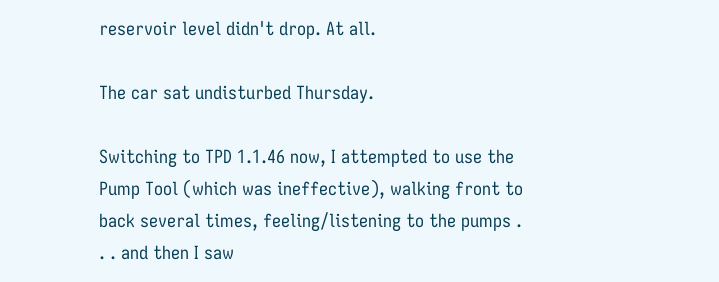reservoir level didn't drop. At all.

The car sat undisturbed Thursday.

Switching to TPD 1.1.46 now, I attempted to use the Pump Tool (which was ineffective), walking front to back several times, feeling/listening to the pumps . . . and then I saw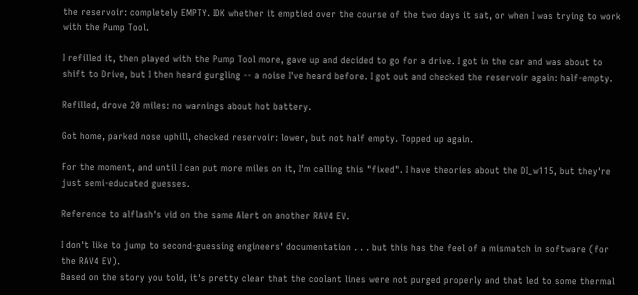the reservoir: completely EMPTY. IDK whether it emptied over the course of the two days it sat, or when I was trying to work with the Pump Tool.

I refilled it, then played with the Pump Tool more, gave up and decided to go for a drive. I got in the car and was about to shift to Drive, but I then heard gurgling -- a noise I've heard before. I got out and checked the reservoir again: half-empty.

Refilled, drove 20 miles: no warnings about hot battery.

Got home, parked nose uphill, checked reservoir: lower, but not half empty. Topped up again.

For the moment, and until I can put more miles on it, I'm calling this "fixed". I have theories about the DI_w115, but they're just semi-educated guesses.

Reference to alflash's vid on the same Alert on another RAV4 EV.

I don't like to jump to second-guessing engineers' documentation . . . but this has the feel of a mismatch in software (for the RAV4 EV).
Based on the story you told, it's pretty clear that the coolant lines were not purged properly and that led to some thermal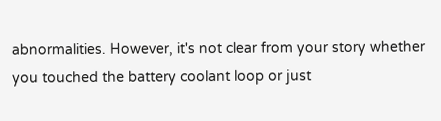abnormalities. However, it's not clear from your story whether you touched the battery coolant loop or just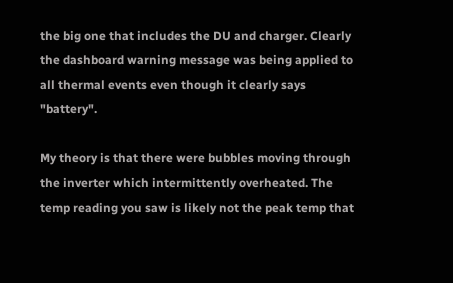the big one that includes the DU and charger. Clearly the dashboard warning message was being applied to all thermal events even though it clearly says "battery".

My theory is that there were bubbles moving through the inverter which intermittently overheated. The temp reading you saw is likely not the peak temp that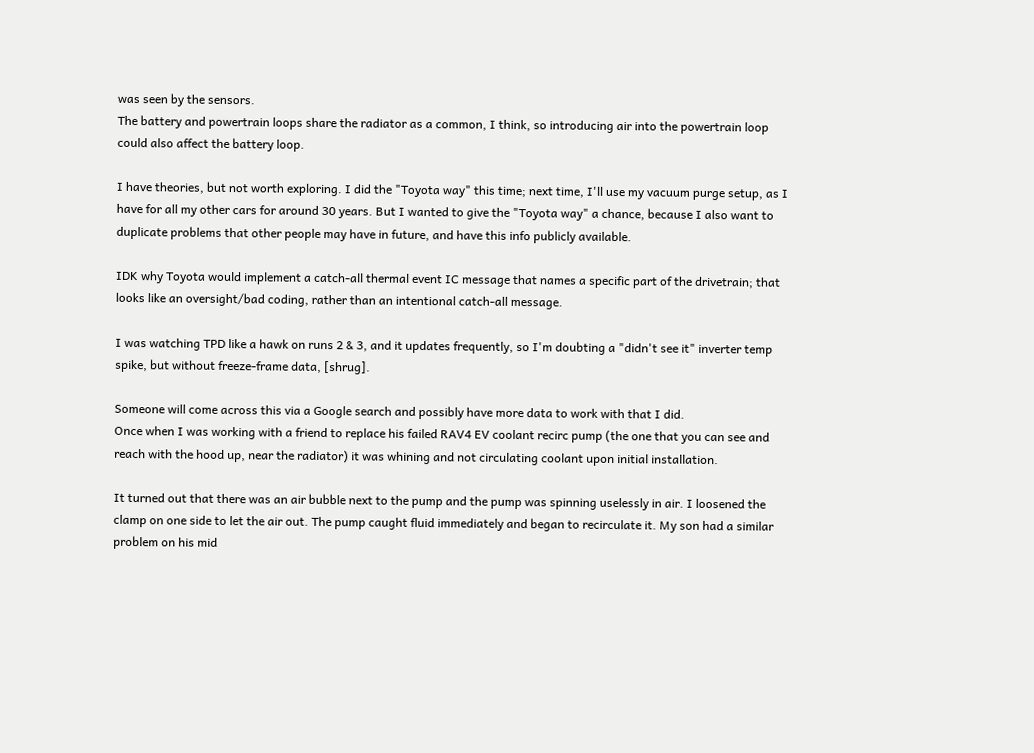was seen by the sensors.
The battery and powertrain loops share the radiator as a common, I think, so introducing air into the powertrain loop could also affect the battery loop.

I have theories, but not worth exploring. I did the "Toyota way" this time; next time, I'll use my vacuum purge setup, as I have for all my other cars for around 30 years. But I wanted to give the "Toyota way" a chance, because I also want to duplicate problems that other people may have in future, and have this info publicly available.

IDK why Toyota would implement a catch-all thermal event IC message that names a specific part of the drivetrain; that looks like an oversight/bad coding, rather than an intentional catch-all message.

I was watching TPD like a hawk on runs 2 & 3, and it updates frequently, so I'm doubting a "didn't see it" inverter temp spike, but without freeze-frame data, [shrug].

Someone will come across this via a Google search and possibly have more data to work with that I did.
Once when I was working with a friend to replace his failed RAV4 EV coolant recirc pump (the one that you can see and reach with the hood up, near the radiator) it was whining and not circulating coolant upon initial installation.

It turned out that there was an air bubble next to the pump and the pump was spinning uselessly in air. I loosened the clamp on one side to let the air out. The pump caught fluid immediately and began to recirculate it. My son had a similar problem on his mid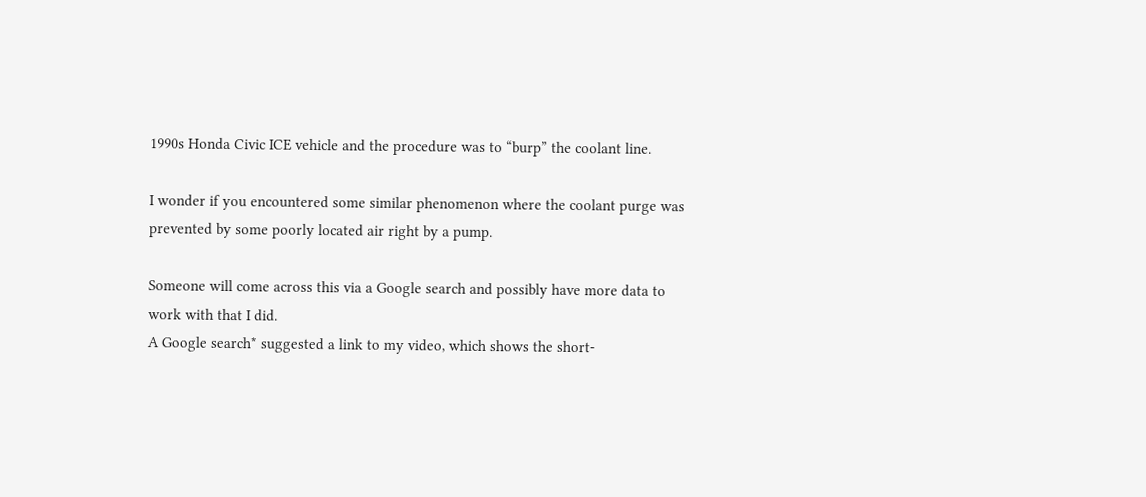1990s Honda Civic ICE vehicle and the procedure was to “burp” the coolant line.

I wonder if you encountered some similar phenomenon where the coolant purge was prevented by some poorly located air right by a pump.

Someone will come across this via a Google search and possibly have more data to work with that I did.
A Google search* suggested a link to my video, which shows the short-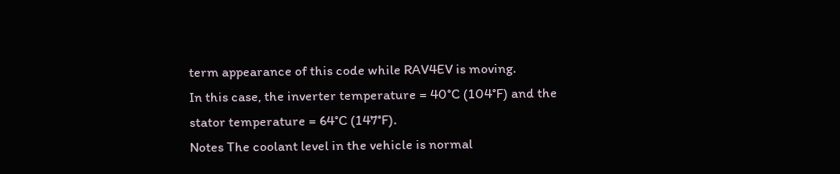term appearance of this code while RAV4EV is moving.
In this case, the inverter temperature = 40°C (104°F) and the stator temperature = 64°C (147°F).
Notes The coolant level in the vehicle is normal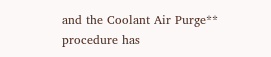and the Coolant Air Purge** procedure has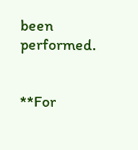been performed.


**For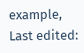example,
Last edited: